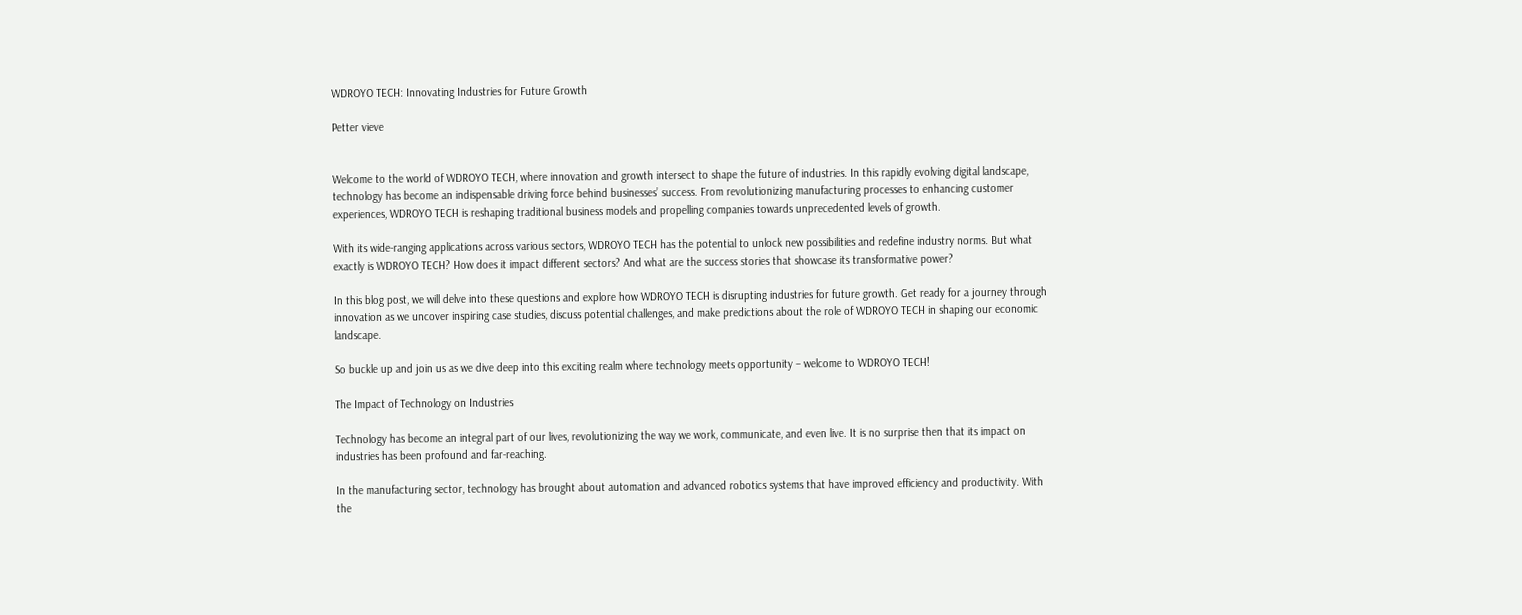WDROYO TECH: Innovating Industries for Future Growth

Petter vieve


Welcome to the world of WDROYO TECH, where innovation and growth intersect to shape the future of industries. In this rapidly evolving digital landscape, technology has become an indispensable driving force behind businesses’ success. From revolutionizing manufacturing processes to enhancing customer experiences, WDROYO TECH is reshaping traditional business models and propelling companies towards unprecedented levels of growth.

With its wide-ranging applications across various sectors, WDROYO TECH has the potential to unlock new possibilities and redefine industry norms. But what exactly is WDROYO TECH? How does it impact different sectors? And what are the success stories that showcase its transformative power?

In this blog post, we will delve into these questions and explore how WDROYO TECH is disrupting industries for future growth. Get ready for a journey through innovation as we uncover inspiring case studies, discuss potential challenges, and make predictions about the role of WDROYO TECH in shaping our economic landscape.

So buckle up and join us as we dive deep into this exciting realm where technology meets opportunity – welcome to WDROYO TECH!

The Impact of Technology on Industries

Technology has become an integral part of our lives, revolutionizing the way we work, communicate, and even live. It is no surprise then that its impact on industries has been profound and far-reaching.

In the manufacturing sector, technology has brought about automation and advanced robotics systems that have improved efficiency and productivity. With the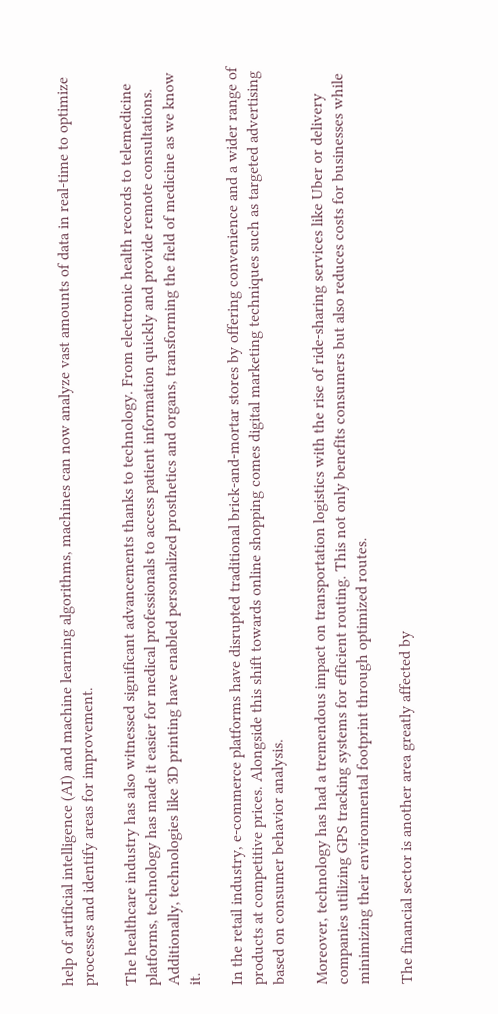help of artificial intelligence (AI) and machine learning algorithms, machines can now analyze vast amounts of data in real-time to optimize processes and identify areas for improvement.

The healthcare industry has also witnessed significant advancements thanks to technology. From electronic health records to telemedicine platforms, technology has made it easier for medical professionals to access patient information quickly and provide remote consultations. Additionally, technologies like 3D printing have enabled personalized prosthetics and organs, transforming the field of medicine as we know it.

In the retail industry, e-commerce platforms have disrupted traditional brick-and-mortar stores by offering convenience and a wider range of products at competitive prices. Alongside this shift towards online shopping comes digital marketing techniques such as targeted advertising based on consumer behavior analysis.

Moreover, technology has had a tremendous impact on transportation logistics with the rise of ride-sharing services like Uber or delivery companies utilizing GPS tracking systems for efficient routing. This not only benefits consumers but also reduces costs for businesses while minimizing their environmental footprint through optimized routes.

The financial sector is another area greatly affected by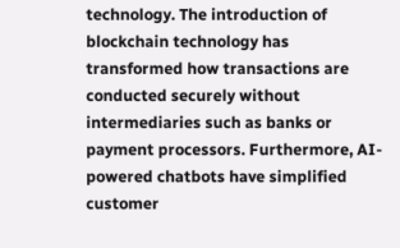technology. The introduction of blockchain technology has transformed how transactions are conducted securely without intermediaries such as banks or payment processors. Furthermore, AI-powered chatbots have simplified customer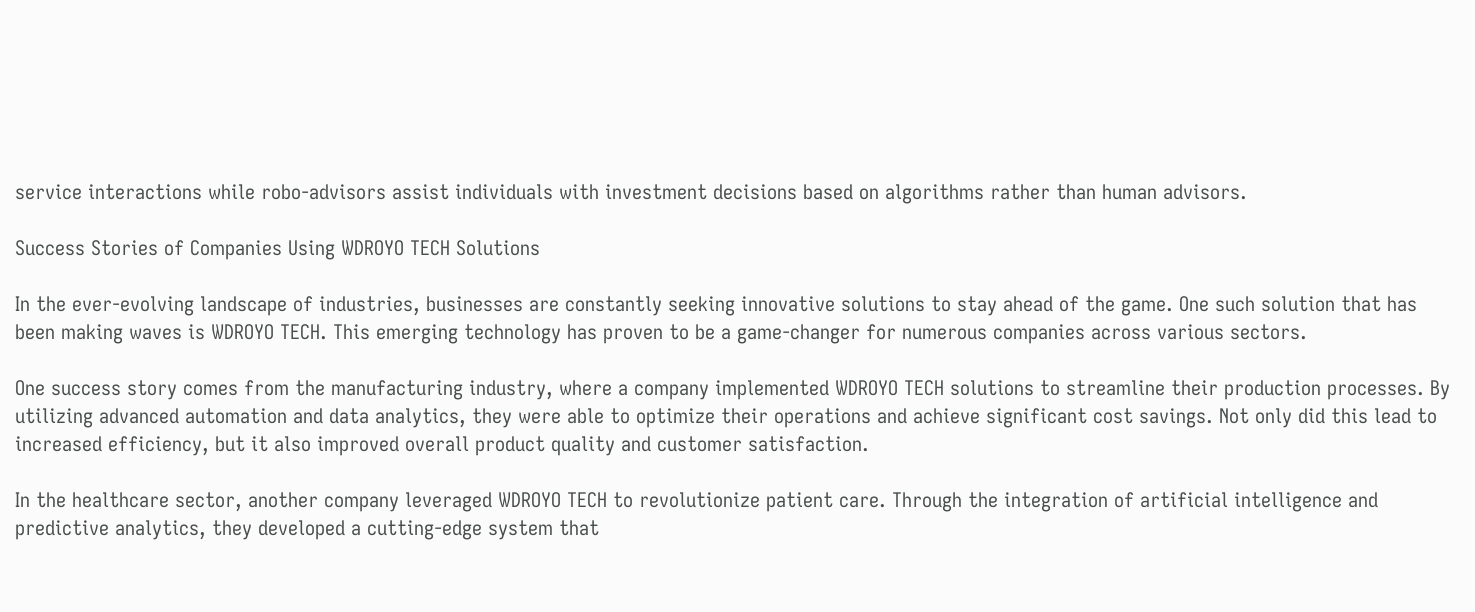service interactions while robo-advisors assist individuals with investment decisions based on algorithms rather than human advisors.

Success Stories of Companies Using WDROYO TECH Solutions

In the ever-evolving landscape of industries, businesses are constantly seeking innovative solutions to stay ahead of the game. One such solution that has been making waves is WDROYO TECH. This emerging technology has proven to be a game-changer for numerous companies across various sectors.

One success story comes from the manufacturing industry, where a company implemented WDROYO TECH solutions to streamline their production processes. By utilizing advanced automation and data analytics, they were able to optimize their operations and achieve significant cost savings. Not only did this lead to increased efficiency, but it also improved overall product quality and customer satisfaction.

In the healthcare sector, another company leveraged WDROYO TECH to revolutionize patient care. Through the integration of artificial intelligence and predictive analytics, they developed a cutting-edge system that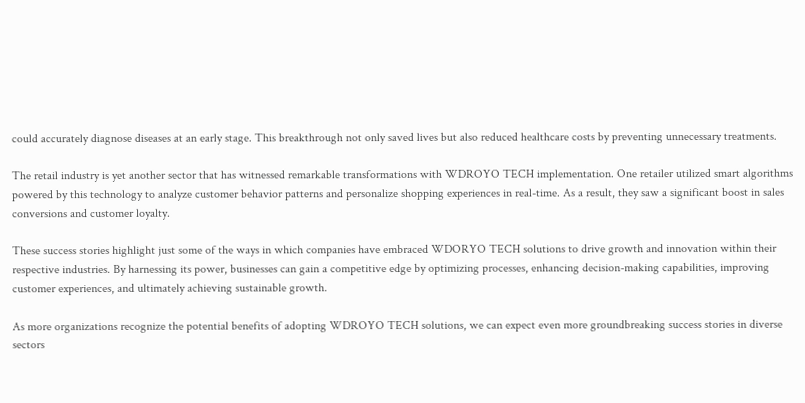could accurately diagnose diseases at an early stage. This breakthrough not only saved lives but also reduced healthcare costs by preventing unnecessary treatments.

The retail industry is yet another sector that has witnessed remarkable transformations with WDROYO TECH implementation. One retailer utilized smart algorithms powered by this technology to analyze customer behavior patterns and personalize shopping experiences in real-time. As a result, they saw a significant boost in sales conversions and customer loyalty.

These success stories highlight just some of the ways in which companies have embraced WDORYO TECH solutions to drive growth and innovation within their respective industries. By harnessing its power, businesses can gain a competitive edge by optimizing processes, enhancing decision-making capabilities, improving customer experiences, and ultimately achieving sustainable growth.

As more organizations recognize the potential benefits of adopting WDROYO TECH solutions, we can expect even more groundbreaking success stories in diverse sectors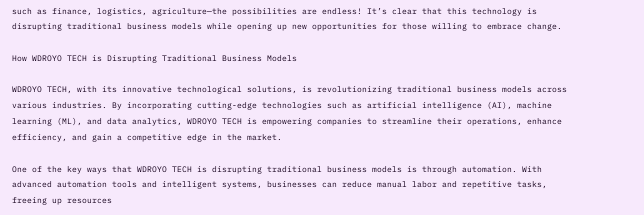such as finance, logistics, agriculture—the possibilities are endless! It’s clear that this technology is disrupting traditional business models while opening up new opportunities for those willing to embrace change.

How WDROYO TECH is Disrupting Traditional Business Models

WDROYO TECH, with its innovative technological solutions, is revolutionizing traditional business models across various industries. By incorporating cutting-edge technologies such as artificial intelligence (AI), machine learning (ML), and data analytics, WDROYO TECH is empowering companies to streamline their operations, enhance efficiency, and gain a competitive edge in the market.

One of the key ways that WDROYO TECH is disrupting traditional business models is through automation. With advanced automation tools and intelligent systems, businesses can reduce manual labor and repetitive tasks, freeing up resources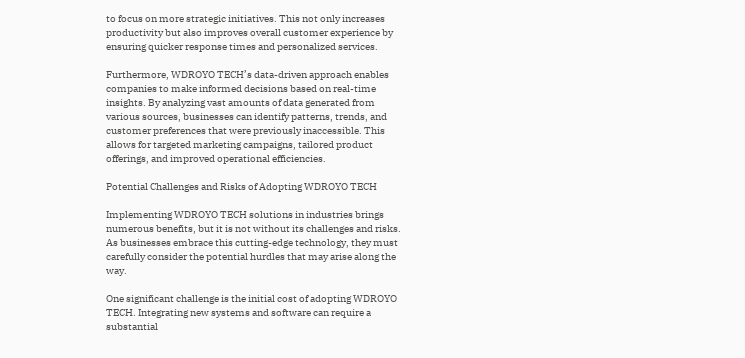to focus on more strategic initiatives. This not only increases productivity but also improves overall customer experience by ensuring quicker response times and personalized services.

Furthermore, WDROYO TECH’s data-driven approach enables companies to make informed decisions based on real-time insights. By analyzing vast amounts of data generated from various sources, businesses can identify patterns, trends, and customer preferences that were previously inaccessible. This allows for targeted marketing campaigns, tailored product offerings, and improved operational efficiencies.

Potential Challenges and Risks of Adopting WDROYO TECH

Implementing WDROYO TECH solutions in industries brings numerous benefits, but it is not without its challenges and risks. As businesses embrace this cutting-edge technology, they must carefully consider the potential hurdles that may arise along the way.

One significant challenge is the initial cost of adopting WDROYO TECH. Integrating new systems and software can require a substantial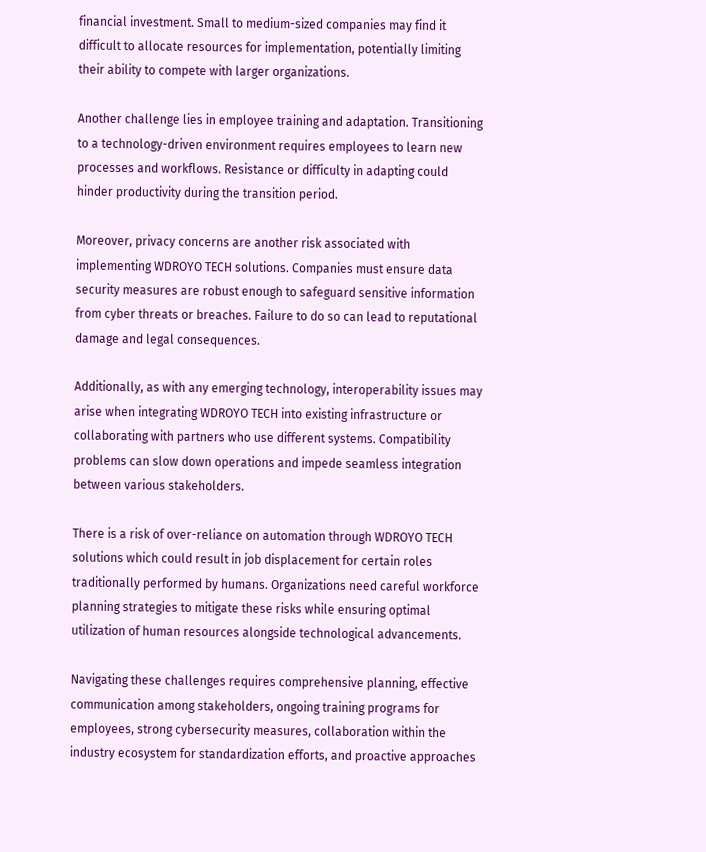financial investment. Small to medium-sized companies may find it difficult to allocate resources for implementation, potentially limiting their ability to compete with larger organizations.

Another challenge lies in employee training and adaptation. Transitioning to a technology-driven environment requires employees to learn new processes and workflows. Resistance or difficulty in adapting could hinder productivity during the transition period.

Moreover, privacy concerns are another risk associated with implementing WDROYO TECH solutions. Companies must ensure data security measures are robust enough to safeguard sensitive information from cyber threats or breaches. Failure to do so can lead to reputational damage and legal consequences.

Additionally, as with any emerging technology, interoperability issues may arise when integrating WDROYO TECH into existing infrastructure or collaborating with partners who use different systems. Compatibility problems can slow down operations and impede seamless integration between various stakeholders.

There is a risk of over-reliance on automation through WDROYO TECH solutions which could result in job displacement for certain roles traditionally performed by humans. Organizations need careful workforce planning strategies to mitigate these risks while ensuring optimal utilization of human resources alongside technological advancements.

Navigating these challenges requires comprehensive planning, effective communication among stakeholders, ongoing training programs for employees, strong cybersecurity measures, collaboration within the industry ecosystem for standardization efforts, and proactive approaches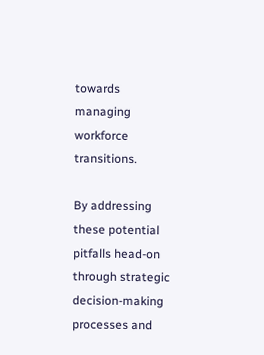towards managing workforce transitions.

By addressing these potential pitfalls head-on through strategic decision-making processes and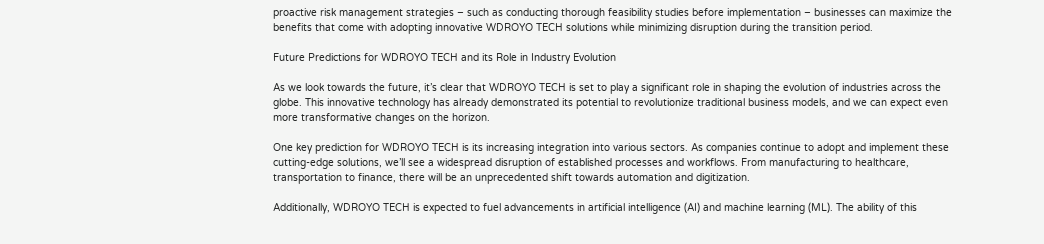proactive risk management strategies – such as conducting thorough feasibility studies before implementation – businesses can maximize the benefits that come with adopting innovative WDROYO TECH solutions while minimizing disruption during the transition period.

Future Predictions for WDROYO TECH and its Role in Industry Evolution

As we look towards the future, it’s clear that WDROYO TECH is set to play a significant role in shaping the evolution of industries across the globe. This innovative technology has already demonstrated its potential to revolutionize traditional business models, and we can expect even more transformative changes on the horizon.

One key prediction for WDROYO TECH is its increasing integration into various sectors. As companies continue to adopt and implement these cutting-edge solutions, we’ll see a widespread disruption of established processes and workflows. From manufacturing to healthcare, transportation to finance, there will be an unprecedented shift towards automation and digitization.

Additionally, WDROYO TECH is expected to fuel advancements in artificial intelligence (AI) and machine learning (ML). The ability of this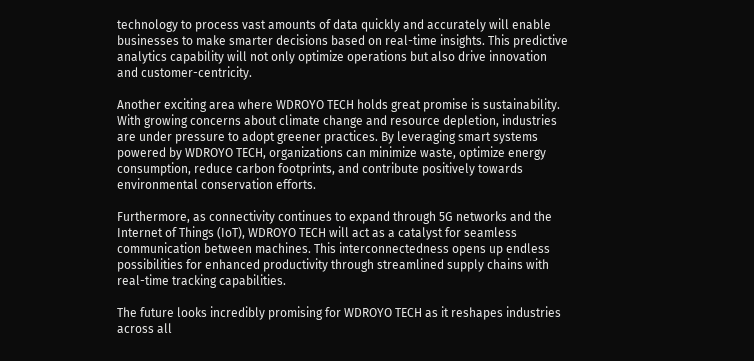technology to process vast amounts of data quickly and accurately will enable businesses to make smarter decisions based on real-time insights. This predictive analytics capability will not only optimize operations but also drive innovation and customer-centricity.

Another exciting area where WDROYO TECH holds great promise is sustainability. With growing concerns about climate change and resource depletion, industries are under pressure to adopt greener practices. By leveraging smart systems powered by WDROYO TECH, organizations can minimize waste, optimize energy consumption, reduce carbon footprints, and contribute positively towards environmental conservation efforts.

Furthermore, as connectivity continues to expand through 5G networks and the Internet of Things (IoT), WDROYO TECH will act as a catalyst for seamless communication between machines. This interconnectedness opens up endless possibilities for enhanced productivity through streamlined supply chains with real-time tracking capabilities.

The future looks incredibly promising for WDROYO TECH as it reshapes industries across all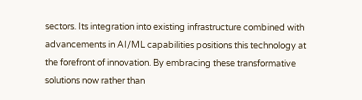sectors. Its integration into existing infrastructure combined with advancements in AI/ML capabilities positions this technology at the forefront of innovation. By embracing these transformative solutions now rather than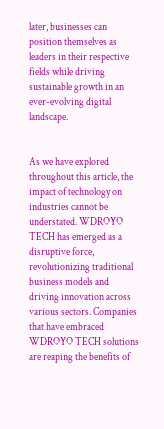later, businesses can position themselves as leaders in their respective fields while driving sustainable growth in an ever-evolving digital landscape.


As we have explored throughout this article, the impact of technology on industries cannot be understated. WDROYO TECH has emerged as a disruptive force, revolutionizing traditional business models and driving innovation across various sectors. Companies that have embraced WDROYO TECH solutions are reaping the benefits of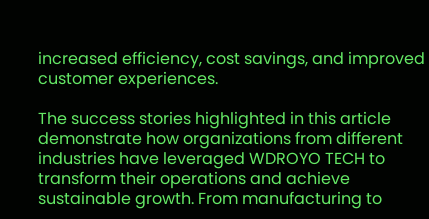increased efficiency, cost savings, and improved customer experiences.

The success stories highlighted in this article demonstrate how organizations from different industries have leveraged WDROYO TECH to transform their operations and achieve sustainable growth. From manufacturing to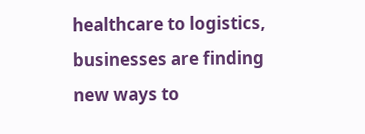healthcare to logistics, businesses are finding new ways to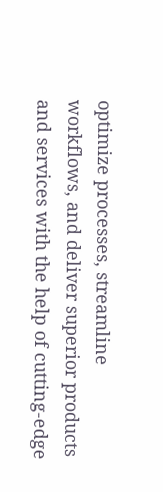optimize processes, streamline workflows, and deliver superior products and services with the help of cutting-edge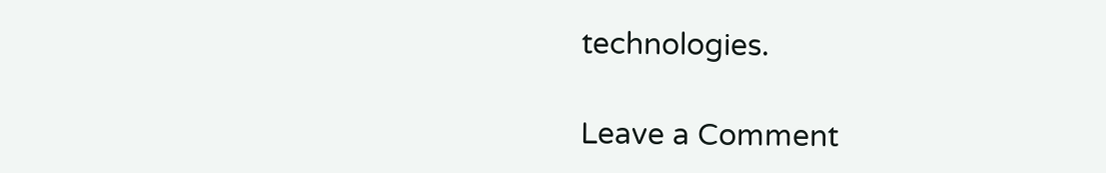technologies.

Leave a Comment